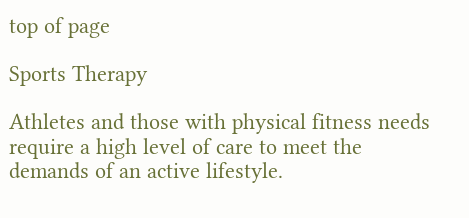top of page

Sports Therapy

Athletes and those with physical fitness needs require a high level of care to meet the demands of an active lifestyle.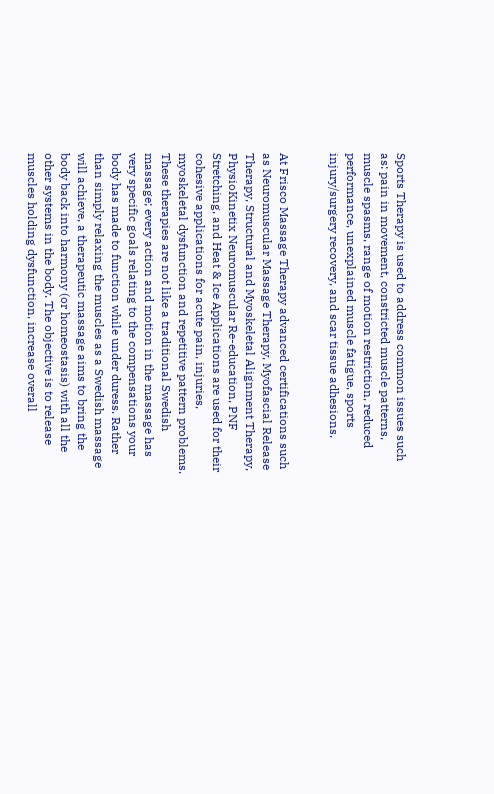Sports Therapy is used to address common issues such as: pain in movement, constricted muscle patterns, muscle spasms, range of motion restriction, reduced performance, unexplained muscle fatigue, sports injury/surgery recovery, and scar tissue adhesions.


At Frisco Massage Therapy advanced certifications such as Neuromuscular Massage Therapy, Myofascial Release Therapy, Structural and Myoskeletal Alignment Therapy, PhysioKinetix Neuromuscular Re-education, PNF Stretching, and Heat & Ice Applications are used for their cohesive applications for acute pain, injuries, myoskeletal dysfunction and repetitive pattern problems. These therapies are not like a traditional Swedish massage; every action and motion in the massage has very specific goals relating to the compensations your body has made to function while under duress. Rather than simply relaxing the muscles as a Swedish massage will achieve, a therapeutic massage aims to bring the body back into harmony (or homeostasis) with all the other systems in the body. The objective is to release muscles holding dysfunction, increase overall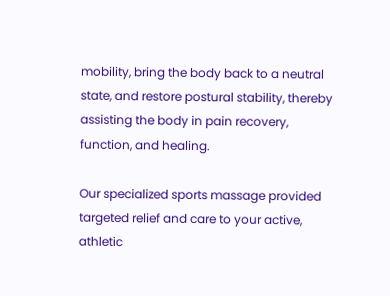mobility, bring the body back to a neutral state, and restore postural stability, thereby assisting the body in pain recovery, function, and healing.

Our specialized sports massage provided targeted relief and care to your active, athletic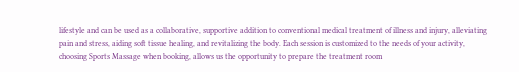lifestyle and can be used as a collaborative, supportive addition to conventional medical treatment of illness and injury, alleviating pain and stress, aiding soft tissue healing, and revitalizing the body. Each session is customized to the needs of your activity, choosing Sports Massage when booking, allows us the opportunity to prepare the treatment room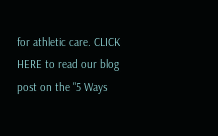for athletic care. CLICK HERE to read our blog post on the "5 Ways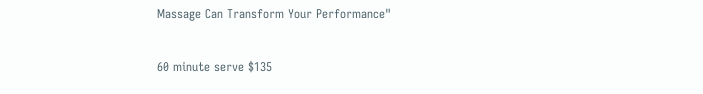Massage Can Transform Your Performance"

60 minute serve $135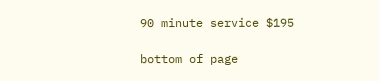90 minute service $195

bottom of page